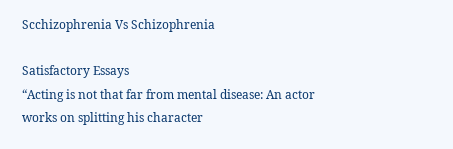Scchizophrenia Vs Schizophrenia

Satisfactory Essays
“Acting is not that far from mental disease: An actor works on splitting his character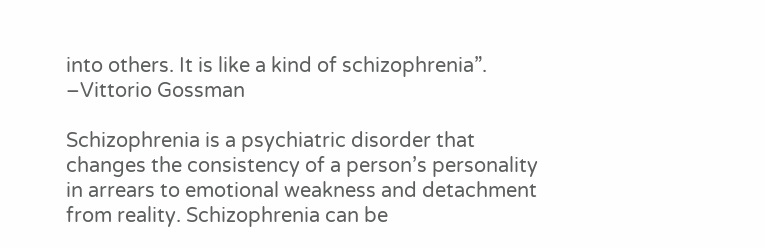into others. It is like a kind of schizophrenia”. –Vittorio Gossman

Schizophrenia is a psychiatric disorder that changes the consistency of a person’s personality in arrears to emotional weakness and detachment from reality. Schizophrenia can be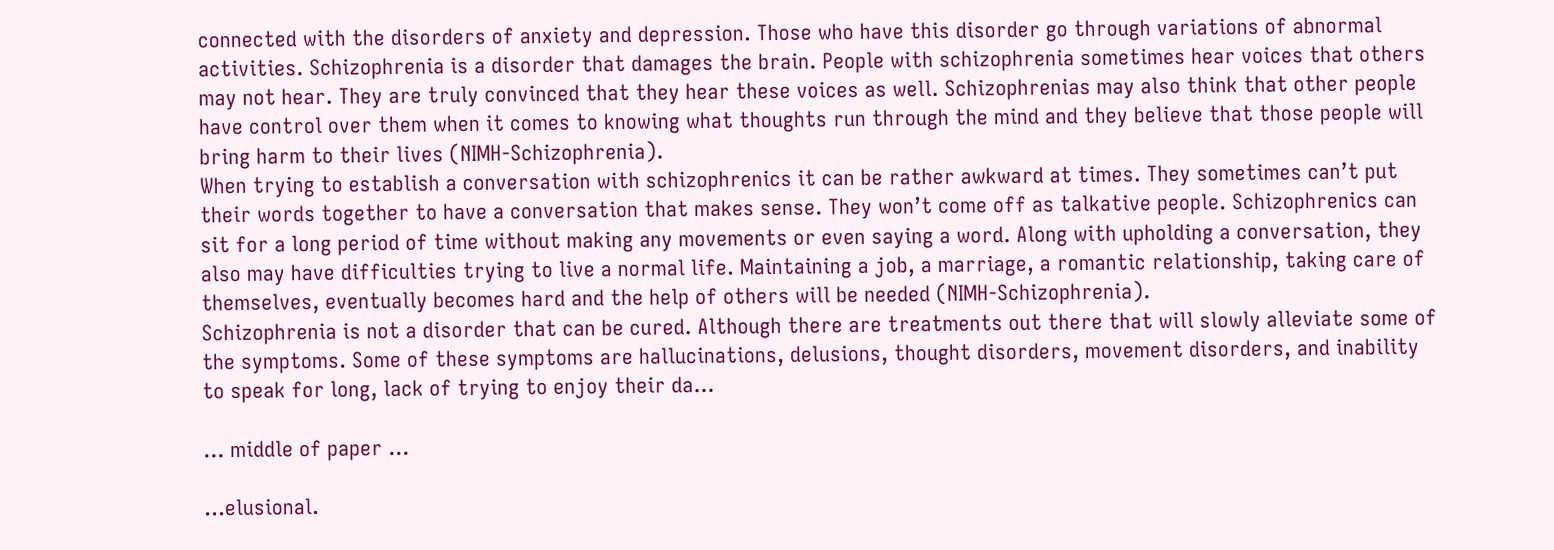connected with the disorders of anxiety and depression. Those who have this disorder go through variations of abnormal activities. Schizophrenia is a disorder that damages the brain. People with schizophrenia sometimes hear voices that others may not hear. They are truly convinced that they hear these voices as well. Schizophrenias may also think that other people have control over them when it comes to knowing what thoughts run through the mind and they believe that those people will bring harm to their lives (NIMH-Schizophrenia).
When trying to establish a conversation with schizophrenics it can be rather awkward at times. They sometimes can’t put their words together to have a conversation that makes sense. They won’t come off as talkative people. Schizophrenics can sit for a long period of time without making any movements or even saying a word. Along with upholding a conversation, they also may have difficulties trying to live a normal life. Maintaining a job, a marriage, a romantic relationship, taking care of themselves, eventually becomes hard and the help of others will be needed (NIMH-Schizophrenia).
Schizophrenia is not a disorder that can be cured. Although there are treatments out there that will slowly alleviate some of the symptoms. Some of these symptoms are hallucinations, delusions, thought disorders, movement disorders, and inability to speak for long, lack of trying to enjoy their da...

... middle of paper ...

...elusional.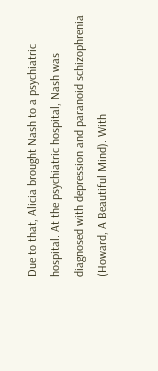Due to that, Alicia brought Nash to a psychiatric hospital. At the psychiatric hospital, Nash was diagnosed with depression and paranoid schizophrenia (Howard, A Beautiful Mind). With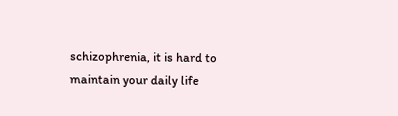schizophrenia, it is hard to maintain your daily life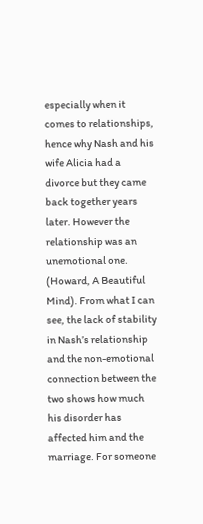especially when it comes to relationships, hence why Nash and his wife Alicia had a divorce but they came back together years later. However the relationship was an unemotional one. (Howard, A Beautiful Mind). From what I can see, the lack of stability in Nash’s relationship and the non-emotional connection between the two shows how much his disorder has affected him and the marriage. For someone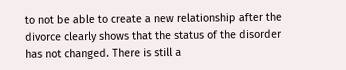to not be able to create a new relationship after the divorce clearly shows that the status of the disorder has not changed. There is still a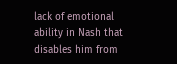lack of emotional ability in Nash that disables him from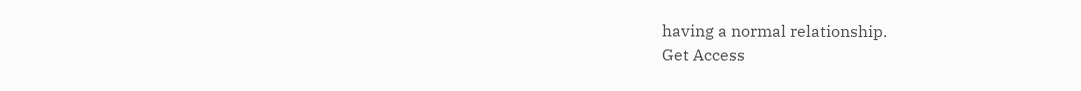having a normal relationship.
Get Access